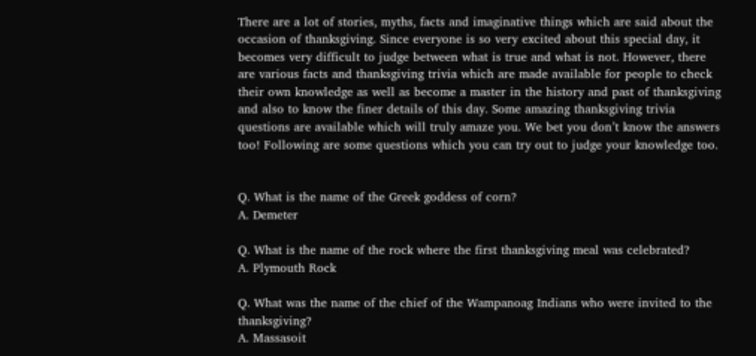There are a lot of stories, myths, facts and imaginative things which are said about the occasion of thanksgiving. Since everyone is so very excited about this special day, it becomes very difficult to judge between what is true and what is not. However, there are various facts and thanksgiving trivia which are made available for people to check their own knowledge as well as become a master in the history and past of thanksgiving and also to know the finer details of this day. Some amazing thanksgiving trivia questions are available which will truly amaze you. We bet you don’t know the answers too! Following are some questions which you can try out to judge your knowledge too.


Q. What is the name of the Greek goddess of corn?
A. Demeter

Q. What is the name of the rock where the first thanksgiving meal was celebrated?
A. Plymouth Rock

Q. What was the name of the chief of the Wampanoag Indians who were invited to the thanksgiving?
A. Massasoit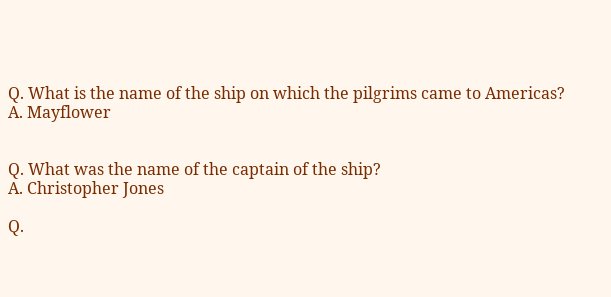Q. What is the name of the ship on which the pilgrims came to Americas?
A. Mayflower


Q. What was the name of the captain of the ship?
A. Christopher Jones

Q.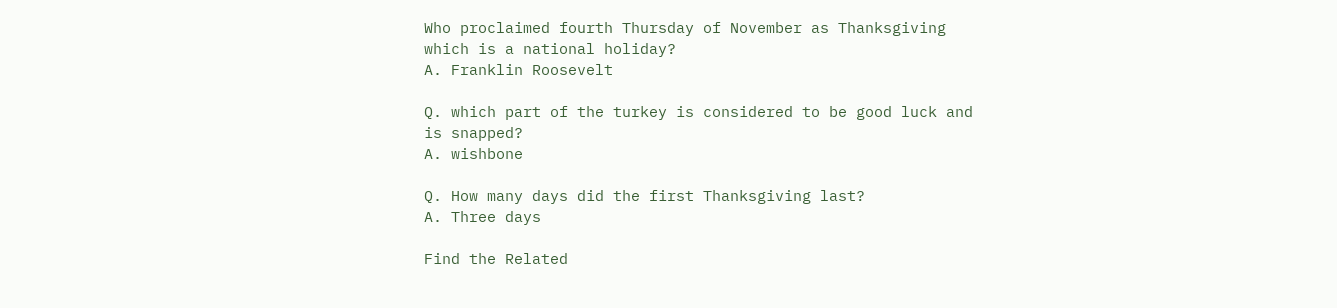Who proclaimed fourth Thursday of November as Thanksgiving which is a national holiday?
A. Franklin Roosevelt

Q. which part of the turkey is considered to be good luck and is snapped?
A. wishbone

Q. How many days did the first Thanksgiving last?
A. Three days

Find the Related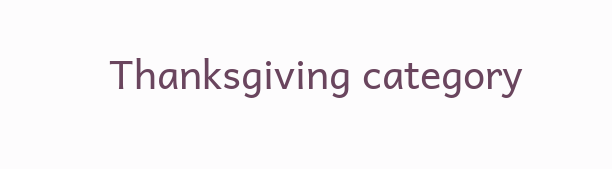Thanksgiving category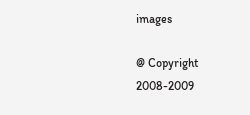images

@ Copyright 2008-2009